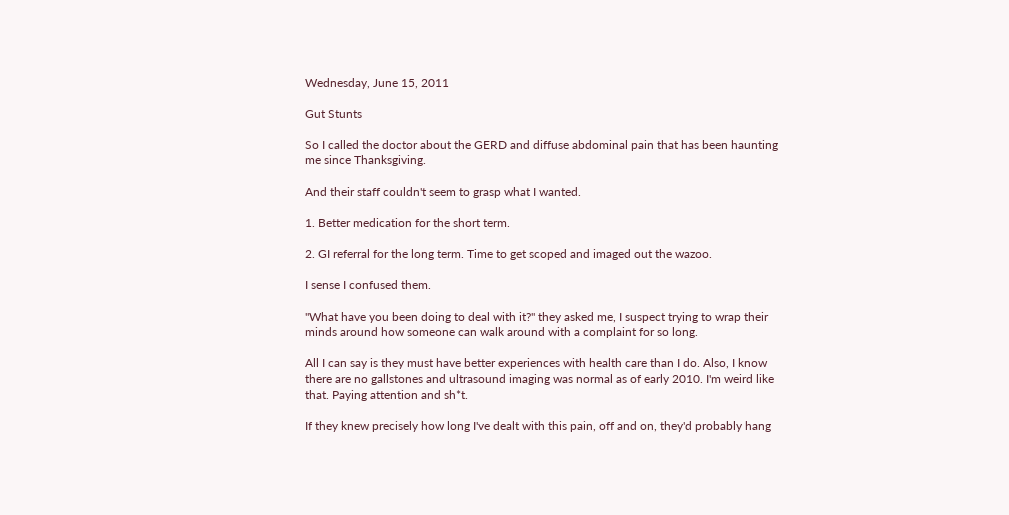Wednesday, June 15, 2011

Gut Stunts

So I called the doctor about the GERD and diffuse abdominal pain that has been haunting me since Thanksgiving.

And their staff couldn't seem to grasp what I wanted.

1. Better medication for the short term.

2. GI referral for the long term. Time to get scoped and imaged out the wazoo.

I sense I confused them.

"What have you been doing to deal with it?" they asked me, I suspect trying to wrap their minds around how someone can walk around with a complaint for so long.

All I can say is they must have better experiences with health care than I do. Also, I know there are no gallstones and ultrasound imaging was normal as of early 2010. I'm weird like that. Paying attention and sh*t.

If they knew precisely how long I've dealt with this pain, off and on, they'd probably hang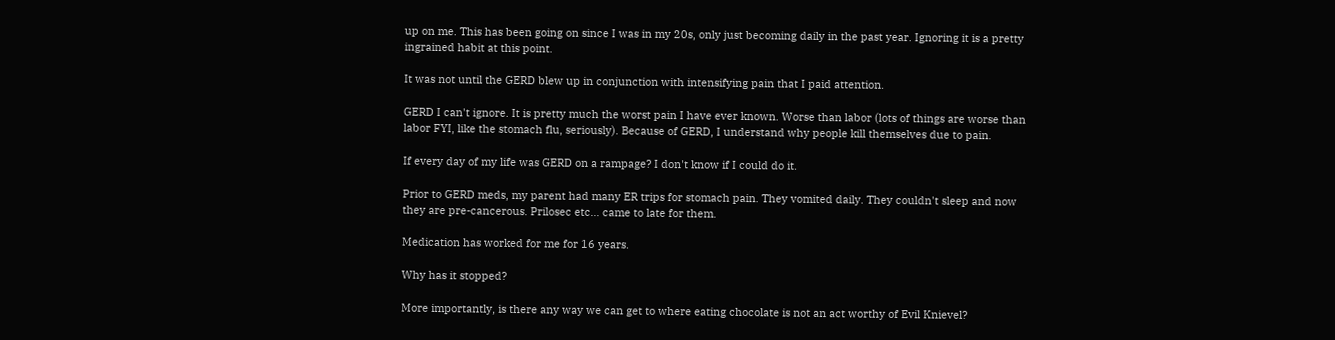up on me. This has been going on since I was in my 20s, only just becoming daily in the past year. Ignoring it is a pretty ingrained habit at this point.

It was not until the GERD blew up in conjunction with intensifying pain that I paid attention.

GERD I can't ignore. It is pretty much the worst pain I have ever known. Worse than labor (lots of things are worse than labor FYI, like the stomach flu, seriously). Because of GERD, I understand why people kill themselves due to pain.

If every day of my life was GERD on a rampage? I don't know if I could do it.

Prior to GERD meds, my parent had many ER trips for stomach pain. They vomited daily. They couldn't sleep and now they are pre-cancerous. Prilosec etc... came to late for them.

Medication has worked for me for 16 years.

Why has it stopped?

More importantly, is there any way we can get to where eating chocolate is not an act worthy of Evil Knievel?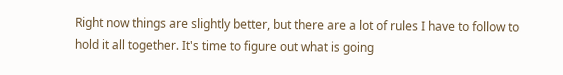Right now things are slightly better, but there are a lot of rules I have to follow to hold it all together. It's time to figure out what is going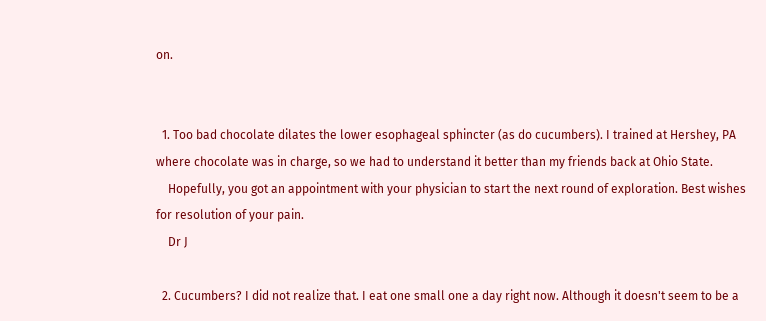on.


  1. Too bad chocolate dilates the lower esophageal sphincter (as do cucumbers). I trained at Hershey, PA where chocolate was in charge, so we had to understand it better than my friends back at Ohio State.
    Hopefully, you got an appointment with your physician to start the next round of exploration. Best wishes for resolution of your pain.
    Dr J

  2. Cucumbers? I did not realize that. I eat one small one a day right now. Although it doesn't seem to be a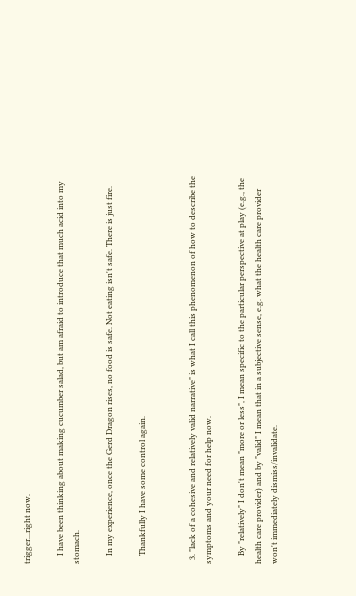trigger...right now.

    I have been thinking about making cucumber salad, but am afraid to introduce that much acid into my stomach.

    In my experience, once the Gerd Dragon rises, no food is safe. Not eating isn't safe. There is just fire.

    Thankfully I have some control again.


  3. "lack of a cohesive and relatively valid narrative" is what I call this phenomenon of how to describe the symptoms and your need for help now.

    By "relatively" I don't mean "more or less", I mean specific to the particular perspective at play (e.g., the health care provider) and by "valid" I mean that in a subjective sense, e.g. what the health care provider won't immediately dismiss/invalidate.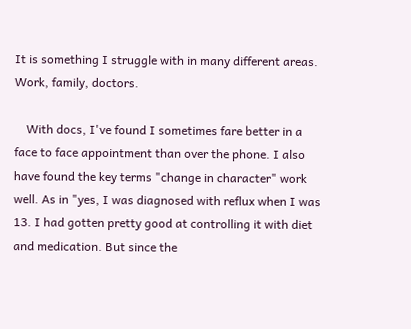It is something I struggle with in many different areas. Work, family, doctors.

    With docs, I've found I sometimes fare better in a face to face appointment than over the phone. I also have found the key terms "change in character" work well. As in "yes, I was diagnosed with reflux when I was 13. I had gotten pretty good at controlling it with diet and medication. But since the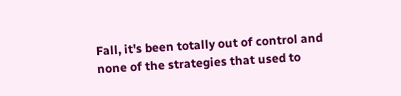Fall, it's been totally out of control and none of the strategies that used to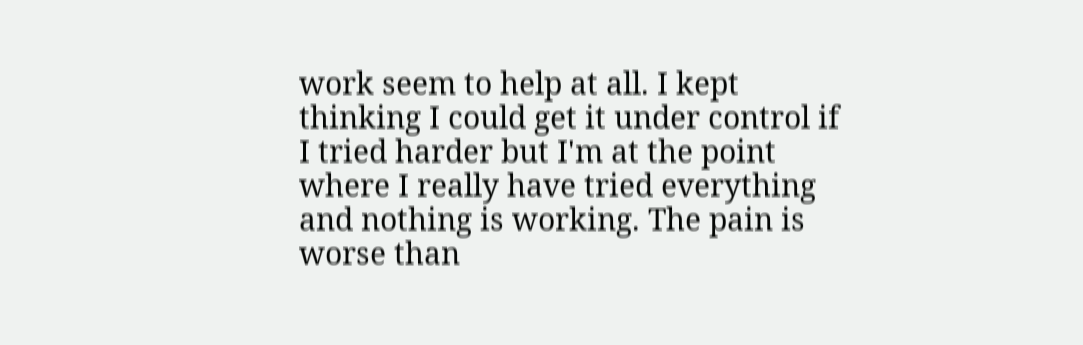work seem to help at all. I kept thinking I could get it under control if I tried harder but I'm at the point where I really have tried everything and nothing is working. The pain is worse than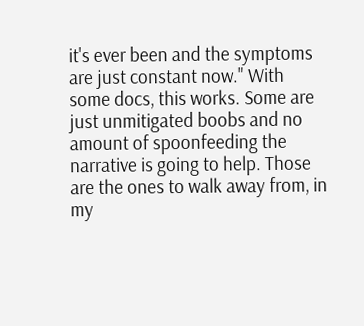it's ever been and the symptoms are just constant now." With some docs, this works. Some are just unmitigated boobs and no amount of spoonfeeding the narrative is going to help. Those are the ones to walk away from, in my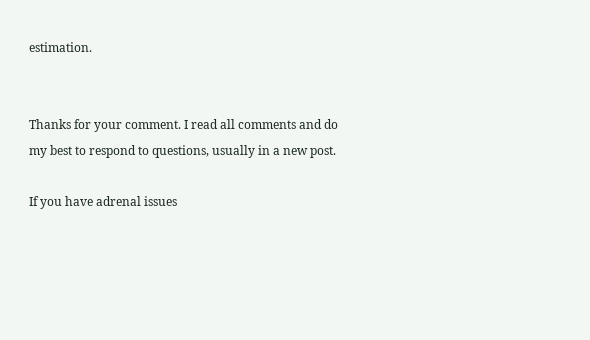estimation.


Thanks for your comment. I read all comments and do my best to respond to questions, usually in a new post.

If you have adrenal issues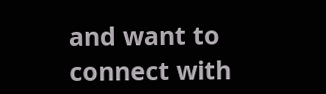and want to connect with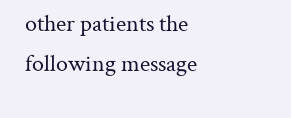other patients the following message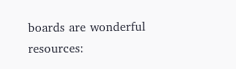boards are wonderful resources: